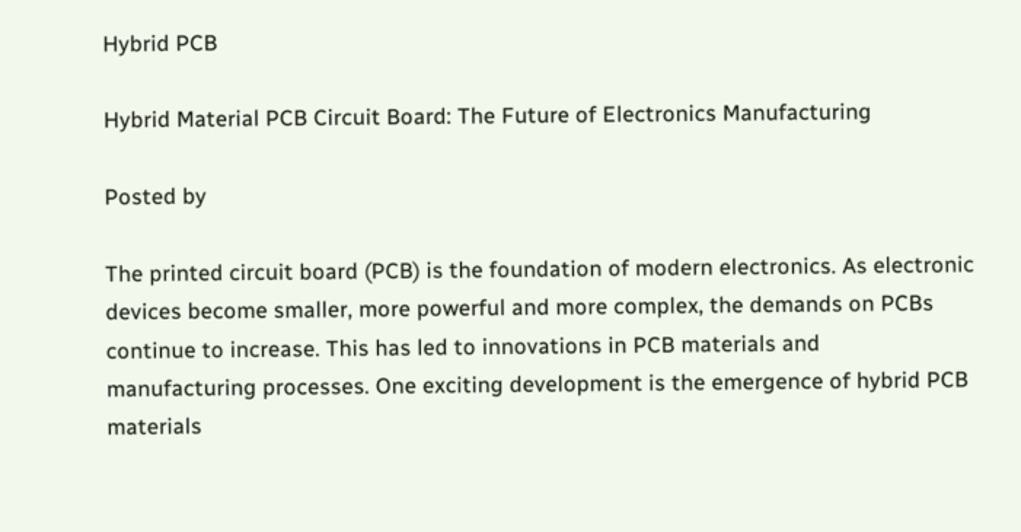Hybrid PCB

Hybrid Material PCB Circuit Board: The Future of Electronics Manufacturing

Posted by

The printed circuit board (PCB) is the foundation of modern electronics. As electronic devices become smaller, more powerful and more complex, the demands on PCBs continue to increase. This has led to innovations in PCB materials and manufacturing processes. One exciting development is the emergence of hybrid PCB materials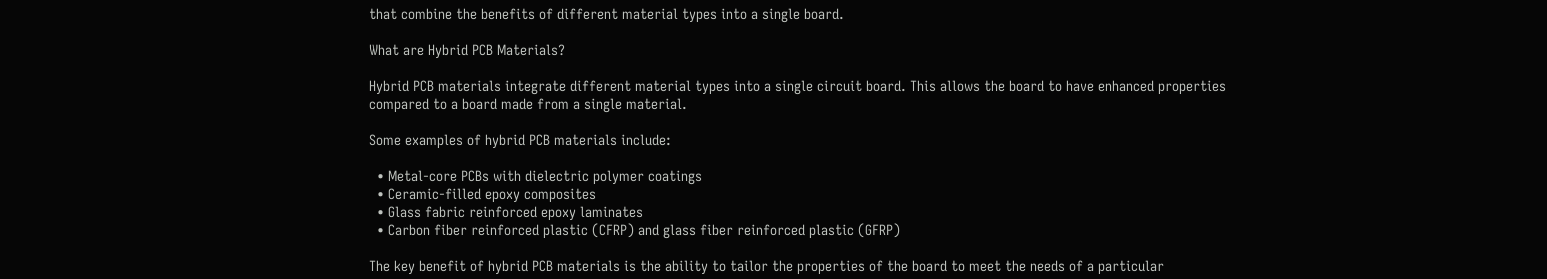that combine the benefits of different material types into a single board.

What are Hybrid PCB Materials?

Hybrid PCB materials integrate different material types into a single circuit board. This allows the board to have enhanced properties compared to a board made from a single material.

Some examples of hybrid PCB materials include:

  • Metal-core PCBs with dielectric polymer coatings
  • Ceramic-filled epoxy composites
  • Glass fabric reinforced epoxy laminates
  • Carbon fiber reinforced plastic (CFRP) and glass fiber reinforced plastic (GFRP)

The key benefit of hybrid PCB materials is the ability to tailor the properties of the board to meet the needs of a particular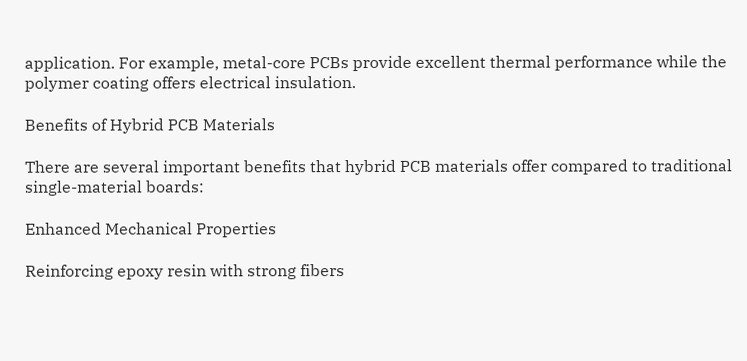application. For example, metal-core PCBs provide excellent thermal performance while the polymer coating offers electrical insulation.

Benefits of Hybrid PCB Materials

There are several important benefits that hybrid PCB materials offer compared to traditional single-material boards:

Enhanced Mechanical Properties

Reinforcing epoxy resin with strong fibers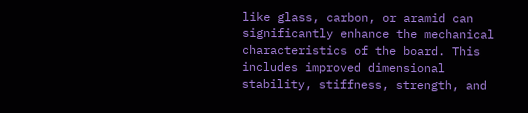like glass, carbon, or aramid can significantly enhance the mechanical characteristics of the board. This includes improved dimensional stability, stiffness, strength, and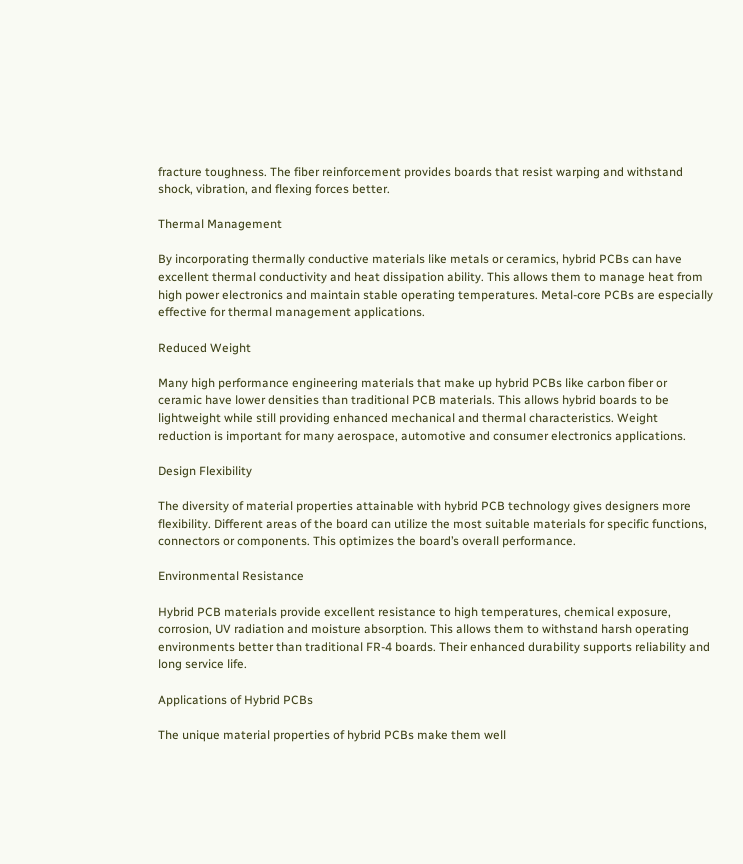fracture toughness. The fiber reinforcement provides boards that resist warping and withstand shock, vibration, and flexing forces better.

Thermal Management

By incorporating thermally conductive materials like metals or ceramics, hybrid PCBs can have excellent thermal conductivity and heat dissipation ability. This allows them to manage heat from high power electronics and maintain stable operating temperatures. Metal-core PCBs are especially effective for thermal management applications.

Reduced Weight

Many high performance engineering materials that make up hybrid PCBs like carbon fiber or ceramic have lower densities than traditional PCB materials. This allows hybrid boards to be lightweight while still providing enhanced mechanical and thermal characteristics. Weight reduction is important for many aerospace, automotive and consumer electronics applications.

Design Flexibility

The diversity of material properties attainable with hybrid PCB technology gives designers more flexibility. Different areas of the board can utilize the most suitable materials for specific functions, connectors or components. This optimizes the board’s overall performance.

Environmental Resistance

Hybrid PCB materials provide excellent resistance to high temperatures, chemical exposure, corrosion, UV radiation and moisture absorption. This allows them to withstand harsh operating environments better than traditional FR-4 boards. Their enhanced durability supports reliability and long service life.

Applications of Hybrid PCBs

The unique material properties of hybrid PCBs make them well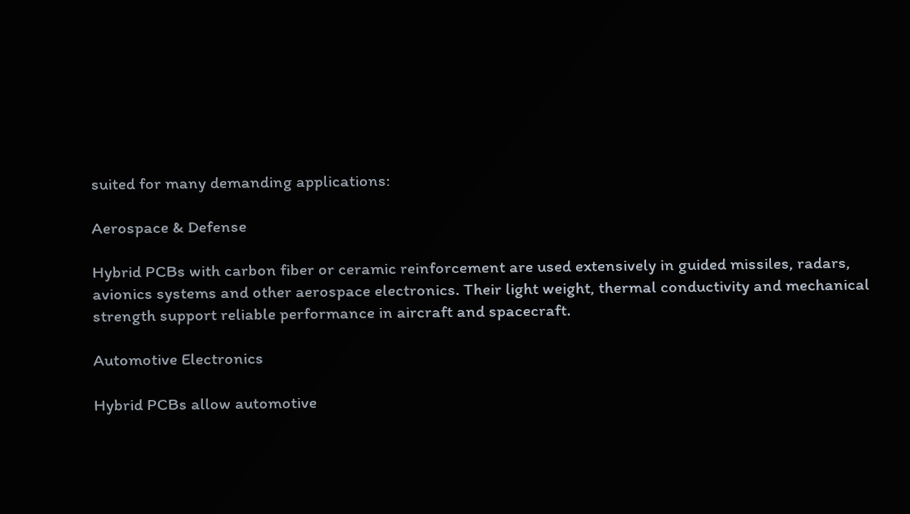suited for many demanding applications:

Aerospace & Defense

Hybrid PCBs with carbon fiber or ceramic reinforcement are used extensively in guided missiles, radars, avionics systems and other aerospace electronics. Their light weight, thermal conductivity and mechanical strength support reliable performance in aircraft and spacecraft.

Automotive Electronics

Hybrid PCBs allow automotive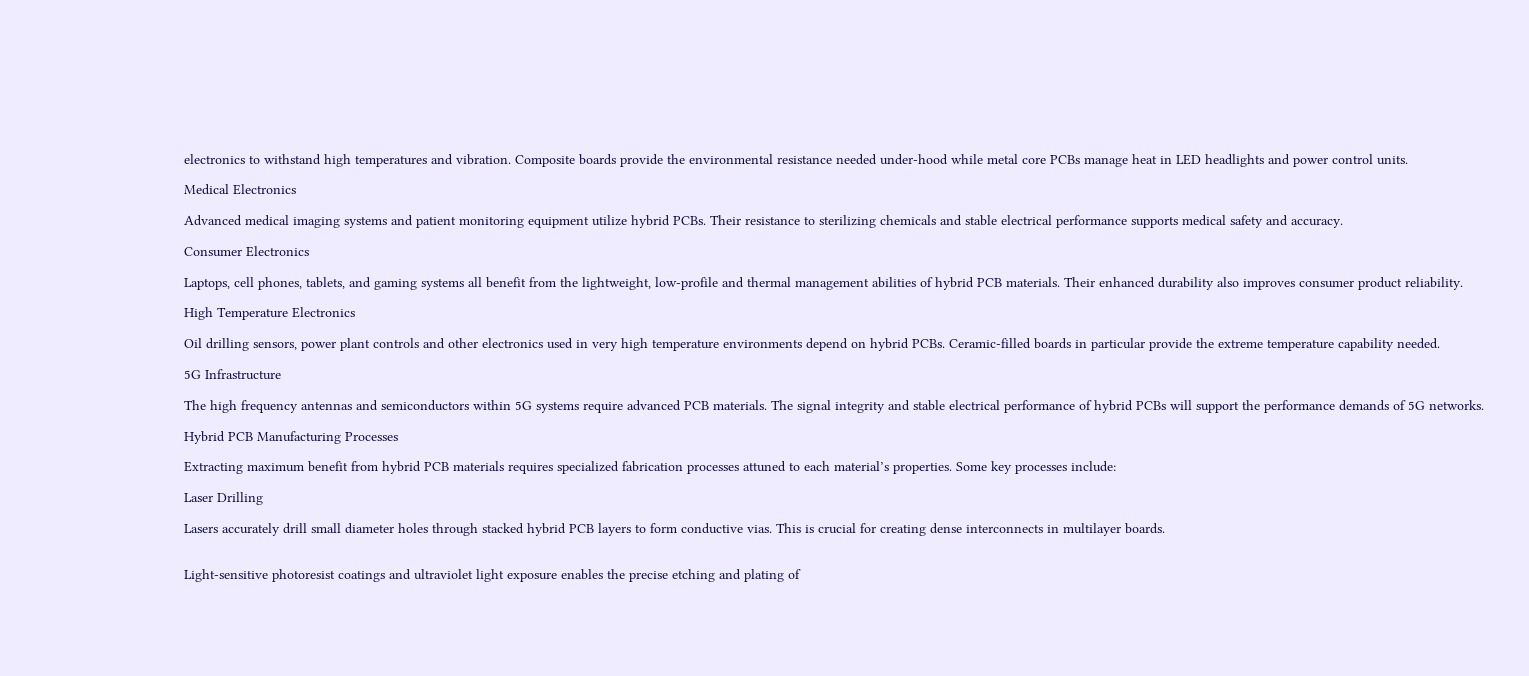electronics to withstand high temperatures and vibration. Composite boards provide the environmental resistance needed under-hood while metal core PCBs manage heat in LED headlights and power control units.

Medical Electronics

Advanced medical imaging systems and patient monitoring equipment utilize hybrid PCBs. Their resistance to sterilizing chemicals and stable electrical performance supports medical safety and accuracy.

Consumer Electronics

Laptops, cell phones, tablets, and gaming systems all benefit from the lightweight, low-profile and thermal management abilities of hybrid PCB materials. Their enhanced durability also improves consumer product reliability.

High Temperature Electronics

Oil drilling sensors, power plant controls and other electronics used in very high temperature environments depend on hybrid PCBs. Ceramic-filled boards in particular provide the extreme temperature capability needed.

5G Infrastructure

The high frequency antennas and semiconductors within 5G systems require advanced PCB materials. The signal integrity and stable electrical performance of hybrid PCBs will support the performance demands of 5G networks.

Hybrid PCB Manufacturing Processes

Extracting maximum benefit from hybrid PCB materials requires specialized fabrication processes attuned to each material’s properties. Some key processes include:

Laser Drilling

Lasers accurately drill small diameter holes through stacked hybrid PCB layers to form conductive vias. This is crucial for creating dense interconnects in multilayer boards.


Light-sensitive photoresist coatings and ultraviolet light exposure enables the precise etching and plating of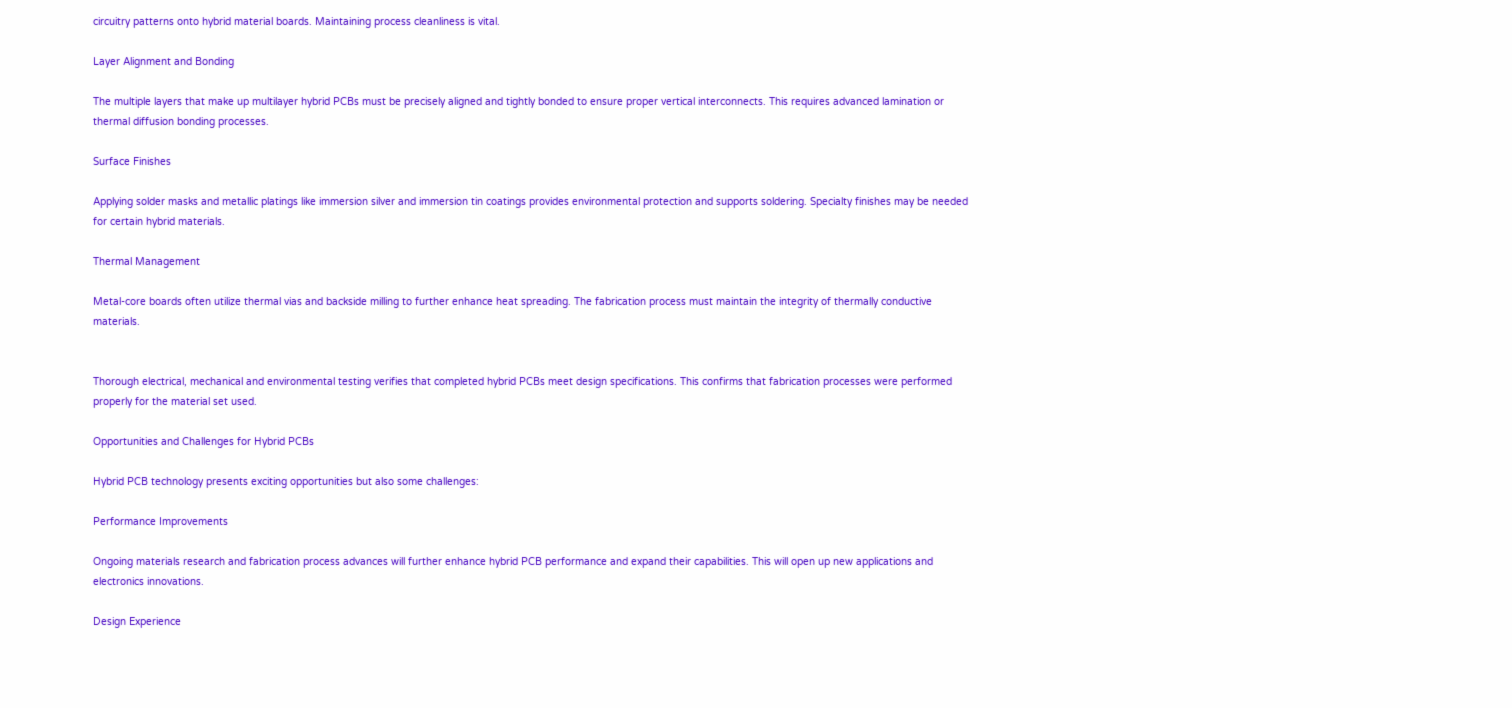circuitry patterns onto hybrid material boards. Maintaining process cleanliness is vital.

Layer Alignment and Bonding

The multiple layers that make up multilayer hybrid PCBs must be precisely aligned and tightly bonded to ensure proper vertical interconnects. This requires advanced lamination or thermal diffusion bonding processes.

Surface Finishes

Applying solder masks and metallic platings like immersion silver and immersion tin coatings provides environmental protection and supports soldering. Specialty finishes may be needed for certain hybrid materials.

Thermal Management

Metal-core boards often utilize thermal vias and backside milling to further enhance heat spreading. The fabrication process must maintain the integrity of thermally conductive materials.


Thorough electrical, mechanical and environmental testing verifies that completed hybrid PCBs meet design specifications. This confirms that fabrication processes were performed properly for the material set used.

Opportunities and Challenges for Hybrid PCBs

Hybrid PCB technology presents exciting opportunities but also some challenges:

Performance Improvements

Ongoing materials research and fabrication process advances will further enhance hybrid PCB performance and expand their capabilities. This will open up new applications and electronics innovations.

Design Experience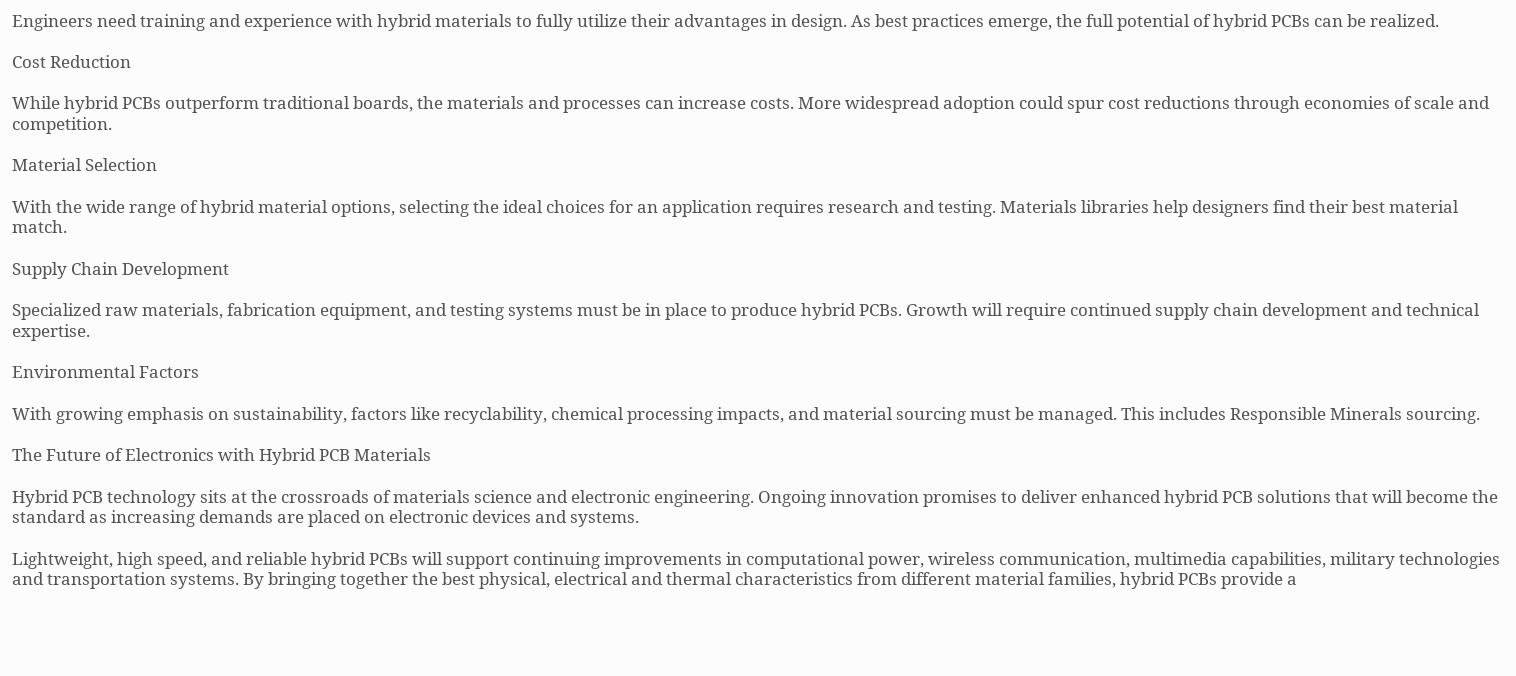Engineers need training and experience with hybrid materials to fully utilize their advantages in design. As best practices emerge, the full potential of hybrid PCBs can be realized.

Cost Reduction

While hybrid PCBs outperform traditional boards, the materials and processes can increase costs. More widespread adoption could spur cost reductions through economies of scale and competition.

Material Selection

With the wide range of hybrid material options, selecting the ideal choices for an application requires research and testing. Materials libraries help designers find their best material match.

Supply Chain Development

Specialized raw materials, fabrication equipment, and testing systems must be in place to produce hybrid PCBs. Growth will require continued supply chain development and technical expertise.

Environmental Factors

With growing emphasis on sustainability, factors like recyclability, chemical processing impacts, and material sourcing must be managed. This includes Responsible Minerals sourcing.

The Future of Electronics with Hybrid PCB Materials

Hybrid PCB technology sits at the crossroads of materials science and electronic engineering. Ongoing innovation promises to deliver enhanced hybrid PCB solutions that will become the standard as increasing demands are placed on electronic devices and systems.

Lightweight, high speed, and reliable hybrid PCBs will support continuing improvements in computational power, wireless communication, multimedia capabilities, military technologies and transportation systems. By bringing together the best physical, electrical and thermal characteristics from different material families, hybrid PCBs provide a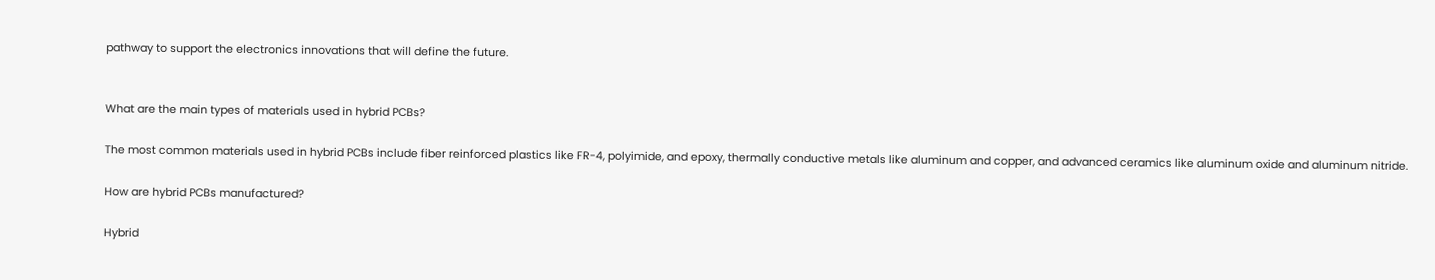pathway to support the electronics innovations that will define the future.


What are the main types of materials used in hybrid PCBs?

The most common materials used in hybrid PCBs include fiber reinforced plastics like FR-4, polyimide, and epoxy, thermally conductive metals like aluminum and copper, and advanced ceramics like aluminum oxide and aluminum nitride.

How are hybrid PCBs manufactured?

Hybrid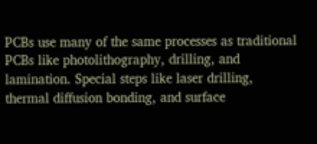PCBs use many of the same processes as traditional PCBs like photolithography, drilling, and lamination. Special steps like laser drilling, thermal diffusion bonding, and surface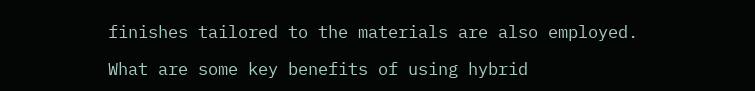finishes tailored to the materials are also employed.

What are some key benefits of using hybrid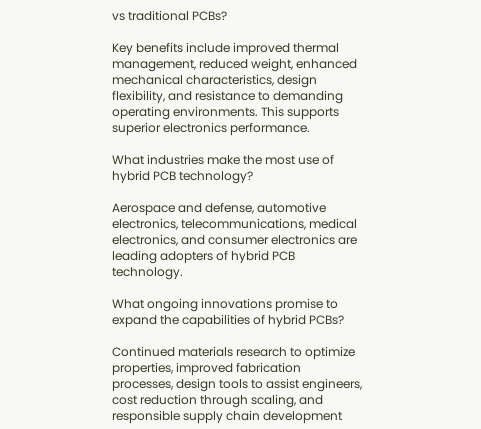vs traditional PCBs?

Key benefits include improved thermal management, reduced weight, enhanced mechanical characteristics, design flexibility, and resistance to demanding operating environments. This supports superior electronics performance.

What industries make the most use of hybrid PCB technology?

Aerospace and defense, automotive electronics, telecommunications, medical electronics, and consumer electronics are leading adopters of hybrid PCB technology.

What ongoing innovations promise to expand the capabilities of hybrid PCBs?

Continued materials research to optimize properties, improved fabrication processes, design tools to assist engineers, cost reduction through scaling, and responsible supply chain development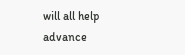will all help advance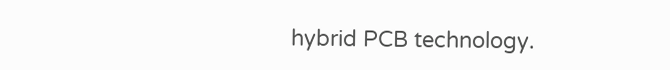hybrid PCB technology.